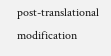post-translational modification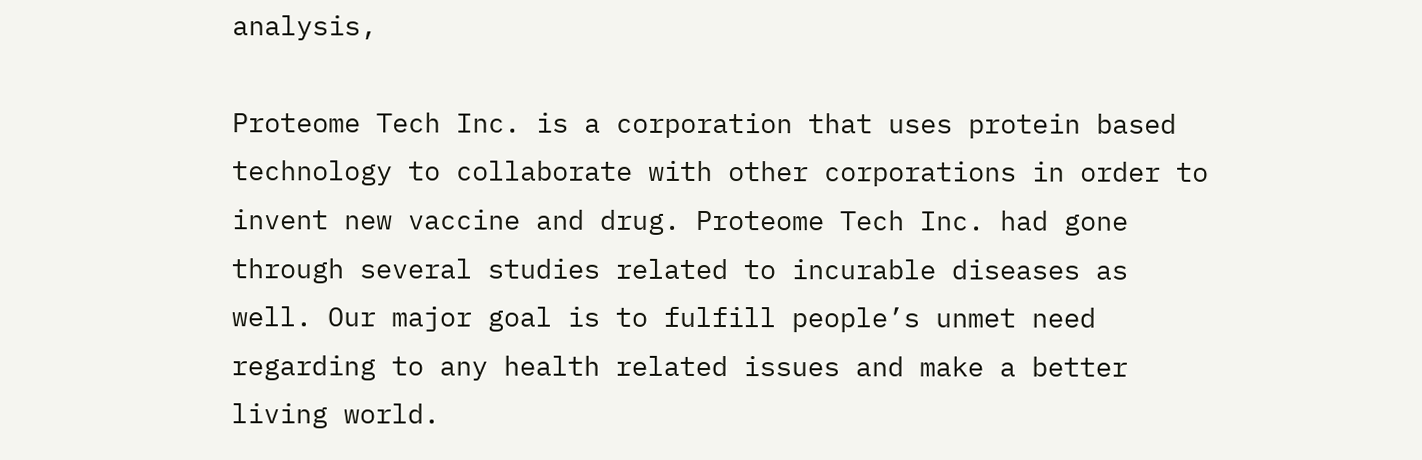analysis,

Proteome Tech Inc. is a corporation that uses protein based technology to collaborate with other corporations in order to invent new vaccine and drug. Proteome Tech Inc. had gone through several studies related to incurable diseases as well. Our major goal is to fulfill people’s unmet need regarding to any health related issues and make a better living world.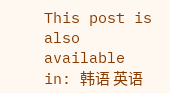This post is also available in: 韩语 英语